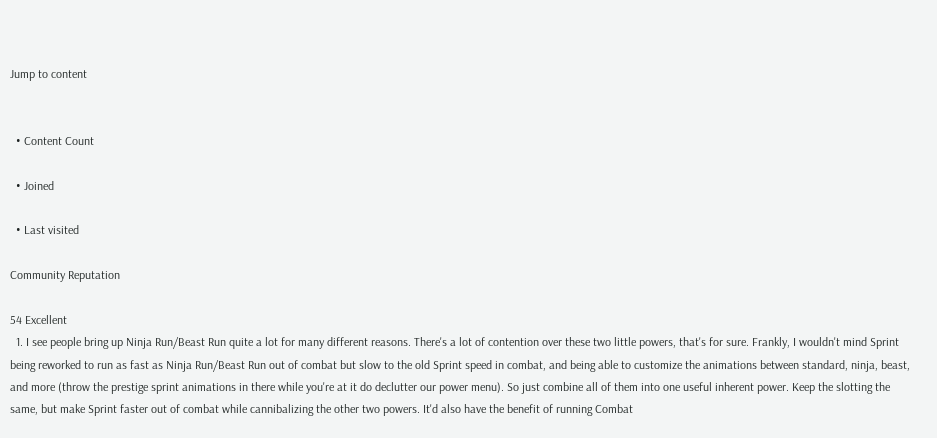Jump to content


  • Content Count

  • Joined

  • Last visited

Community Reputation

54 Excellent
  1. I see people bring up Ninja Run/Beast Run quite a lot for many different reasons. There's a lot of contention over these two little powers, that's for sure. Frankly, I wouldn't mind Sprint being reworked to run as fast as Ninja Run/Beast Run out of combat but slow to the old Sprint speed in combat, and being able to customize the animations between standard, ninja, beast, and more (throw the prestige sprint animations in there while you're at it do declutter our power menu). So just combine all of them into one useful inherent power. Keep the slotting the same, but make Sprint faster out of combat while cannibalizing the other two powers. It'd also have the benefit of running Combat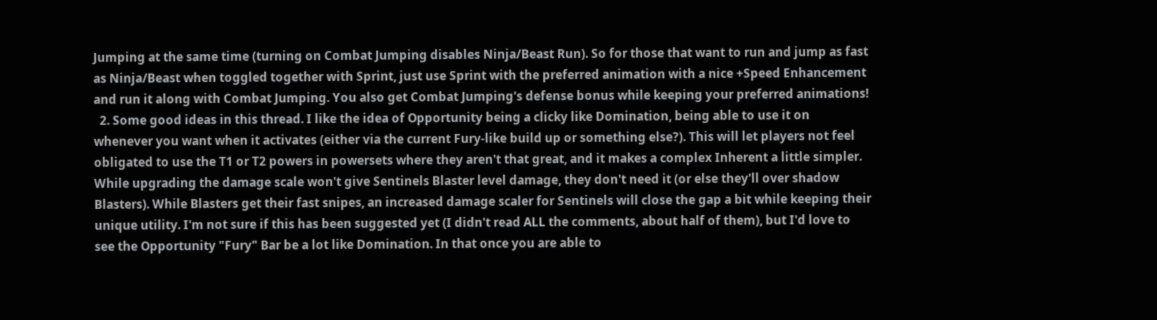Jumping at the same time (turning on Combat Jumping disables Ninja/Beast Run). So for those that want to run and jump as fast as Ninja/Beast when toggled together with Sprint, just use Sprint with the preferred animation with a nice +Speed Enhancement and run it along with Combat Jumping. You also get Combat Jumping's defense bonus while keeping your preferred animations!
  2. Some good ideas in this thread. I like the idea of Opportunity being a clicky like Domination, being able to use it on whenever you want when it activates (either via the current Fury-like build up or something else?). This will let players not feel obligated to use the T1 or T2 powers in powersets where they aren't that great, and it makes a complex Inherent a little simpler. While upgrading the damage scale won't give Sentinels Blaster level damage, they don't need it (or else they'll over shadow Blasters). While Blasters get their fast snipes, an increased damage scaler for Sentinels will close the gap a bit while keeping their unique utility. I'm not sure if this has been suggested yet (I didn't read ALL the comments, about half of them), but I'd love to see the Opportunity "Fury" Bar be a lot like Domination. In that once you are able to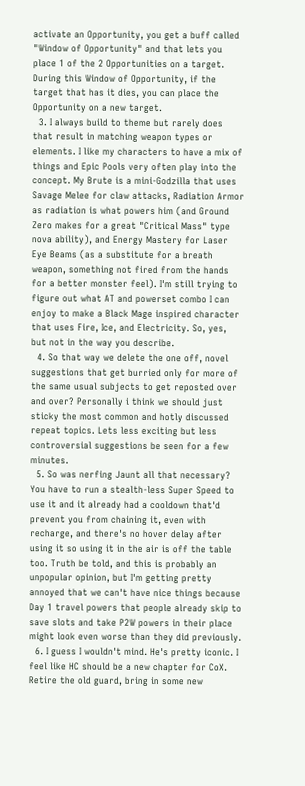activate an Opportunity, you get a buff called "Window of Opportunity" and that lets you place 1 of the 2 Opportunities on a target. During this Window of Opportunity, if the target that has it dies, you can place the Opportunity on a new target.
  3. I always build to theme but rarely does that result in matching weapon types or elements. I like my characters to have a mix of things and Epic Pools very often play into the concept. My Brute is a mini-Godzilla that uses Savage Melee for claw attacks, Radiation Armor as radiation is what powers him (and Ground Zero makes for a great "Critical Mass" type nova ability), and Energy Mastery for Laser Eye Beams (as a substitute for a breath weapon, something not fired from the hands for a better monster feel). I'm still trying to figure out what AT and powerset combo I can enjoy to make a Black Mage inspired character that uses Fire, Ice, and Electricity. So, yes, but not in the way you describe.
  4. So that way we delete the one off, novel suggestions that get burried only for more of the same usual subjects to get reposted over and over? Personally i think we should just sticky the most common and hotly discussed repeat topics. Lets less exciting but less controversial suggestions be seen for a few minutes.
  5. So was nerfing Jaunt all that necessary? You have to run a stealth-less Super Speed to use it and it already had a cooldown that'd prevent you from chaining it, even with recharge, and there's no hover delay after using it so using it in the air is off the table too. Truth be told, and this is probably an unpopular opinion, but I'm getting pretty annoyed that we can't have nice things because Day 1 travel powers that people already skip to save slots and take P2W powers in their place might look even worse than they did previously.
  6. I guess I wouldn't mind. He's pretty iconic. I feel like HC should be a new chapter for CoX. Retire the old guard, bring in some new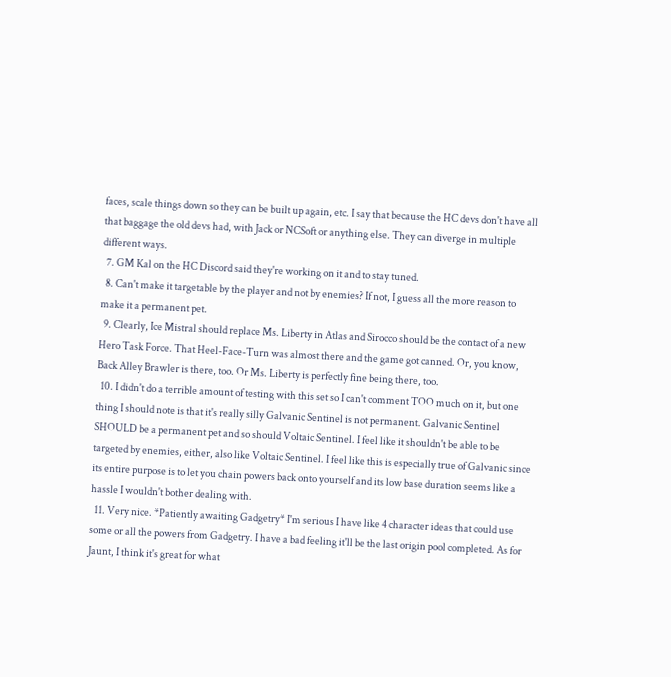faces, scale things down so they can be built up again, etc. I say that because the HC devs don't have all that baggage the old devs had, with Jack or NCSoft or anything else. They can diverge in multiple different ways.
  7. GM Kal on the HC Discord said they're working on it and to stay tuned.
  8. Can't make it targetable by the player and not by enemies? If not, I guess all the more reason to make it a permanent pet.
  9. Clearly, Ice Mistral should replace Ms. Liberty in Atlas and Sirocco should be the contact of a new Hero Task Force. That Heel-Face-Turn was almost there and the game got canned. Or, you know, Back Alley Brawler is there, too. Or Ms. Liberty is perfectly fine being there, too.
  10. I didn't do a terrible amount of testing with this set so I can't comment TOO much on it, but one thing I should note is that it's really silly Galvanic Sentinel is not permanent. Galvanic Sentinel SHOULD be a permanent pet and so should Voltaic Sentinel. I feel like it shouldn't be able to be targeted by enemies, either, also like Voltaic Sentinel. I feel like this is especially true of Galvanic since its entire purpose is to let you chain powers back onto yourself and its low base duration seems like a hassle I wouldn't bother dealing with.
  11. Very nice. *Patiently awaiting Gadgetry* I'm serious I have like 4 character ideas that could use some or all the powers from Gadgetry. I have a bad feeling it'll be the last origin pool completed. As for Jaunt, I think it's great for what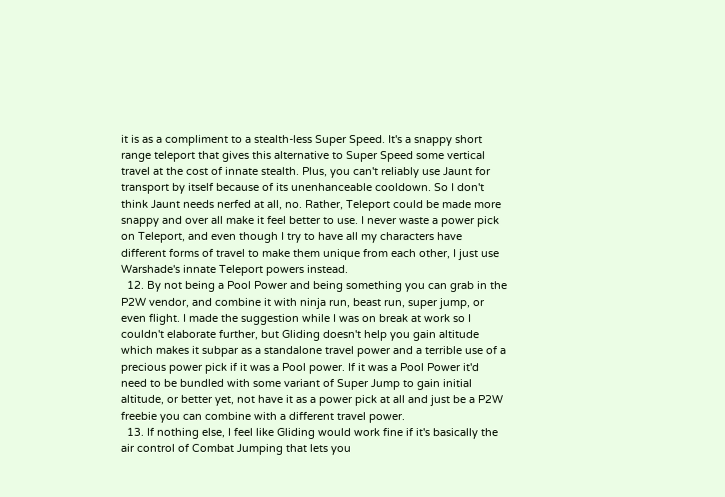it is as a compliment to a stealth-less Super Speed. It's a snappy short range teleport that gives this alternative to Super Speed some vertical travel at the cost of innate stealth. Plus, you can't reliably use Jaunt for transport by itself because of its unenhanceable cooldown. So I don't think Jaunt needs nerfed at all, no. Rather, Teleport could be made more snappy and over all make it feel better to use. I never waste a power pick on Teleport, and even though I try to have all my characters have different forms of travel to make them unique from each other, I just use Warshade's innate Teleport powers instead.
  12. By not being a Pool Power and being something you can grab in the P2W vendor, and combine it with ninja run, beast run, super jump, or even flight. I made the suggestion while I was on break at work so I couldn't elaborate further, but Gliding doesn't help you gain altitude which makes it subpar as a standalone travel power and a terrible use of a precious power pick if it was a Pool power. If it was a Pool Power it'd need to be bundled with some variant of Super Jump to gain initial altitude, or better yet, not have it as a power pick at all and just be a P2W freebie you can combine with a different travel power.
  13. If nothing else, I feel like Gliding would work fine if it's basically the air control of Combat Jumping that lets you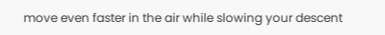move even faster in the air while slowing your descent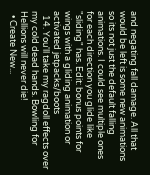and negating fall damage. All that would be left is some new animations so its not just the default falling animations. I could see multiple ones for each direction you glide like "sliding" has. Edit: bonus points for wings with a gliding animation or activated jetpacks/boots
  14. You'll take my ragdoll effects over my cold dead hands. Bowling for Hellions will never die!
  • Create New...